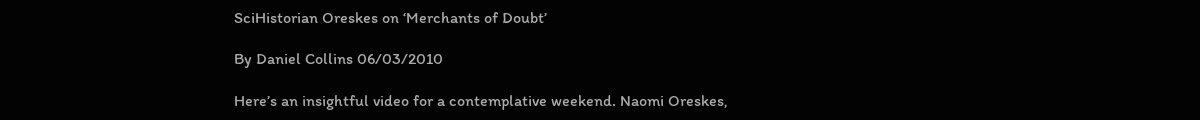SciHistorian Oreskes on ‘Merchants of Doubt’

By Daniel Collins 06/03/2010

Here’s an insightful video for a contemplative weekend. Naomi Oreskes,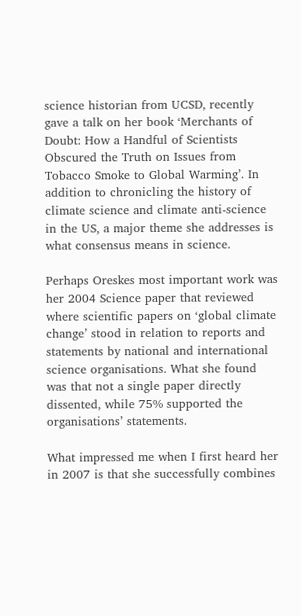science historian from UCSD, recently gave a talk on her book ‘Merchants of Doubt: How a Handful of Scientists Obscured the Truth on Issues from Tobacco Smoke to Global Warming’. In addition to chronicling the history of climate science and climate anti-science in the US, a major theme she addresses is what consensus means in science.

Perhaps Oreskes most important work was her 2004 Science paper that reviewed where scientific papers on ‘global climate change’ stood in relation to reports and statements by national and international science organisations. What she found was that not a single paper directly dissented, while 75% supported the organisations’ statements.

What impressed me when I first heard her in 2007 is that she successfully combines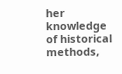her knowledge of historical methods,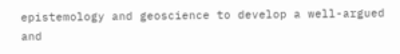epistemology and geoscience to develop a well-argued and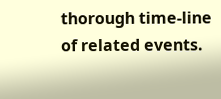thorough time-line of related events.